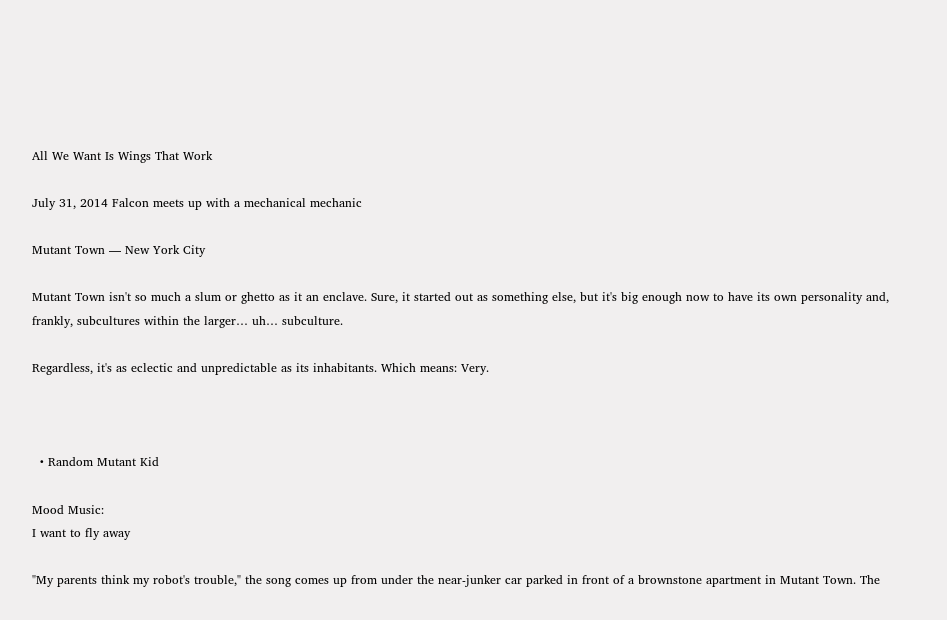All We Want Is Wings That Work

July 31, 2014 Falcon meets up with a mechanical mechanic

Mutant Town — New York City

Mutant Town isn't so much a slum or ghetto as it an enclave. Sure, it started out as something else, but it's big enough now to have its own personality and, frankly, subcultures within the larger… uh… subculture.

Regardless, it's as eclectic and unpredictable as its inhabitants. Which means: Very.



  • Random Mutant Kid

Mood Music:
I want to fly away

"My parents think my robot's trouble," the song comes up from under the near-junker car parked in front of a brownstone apartment in Mutant Town. The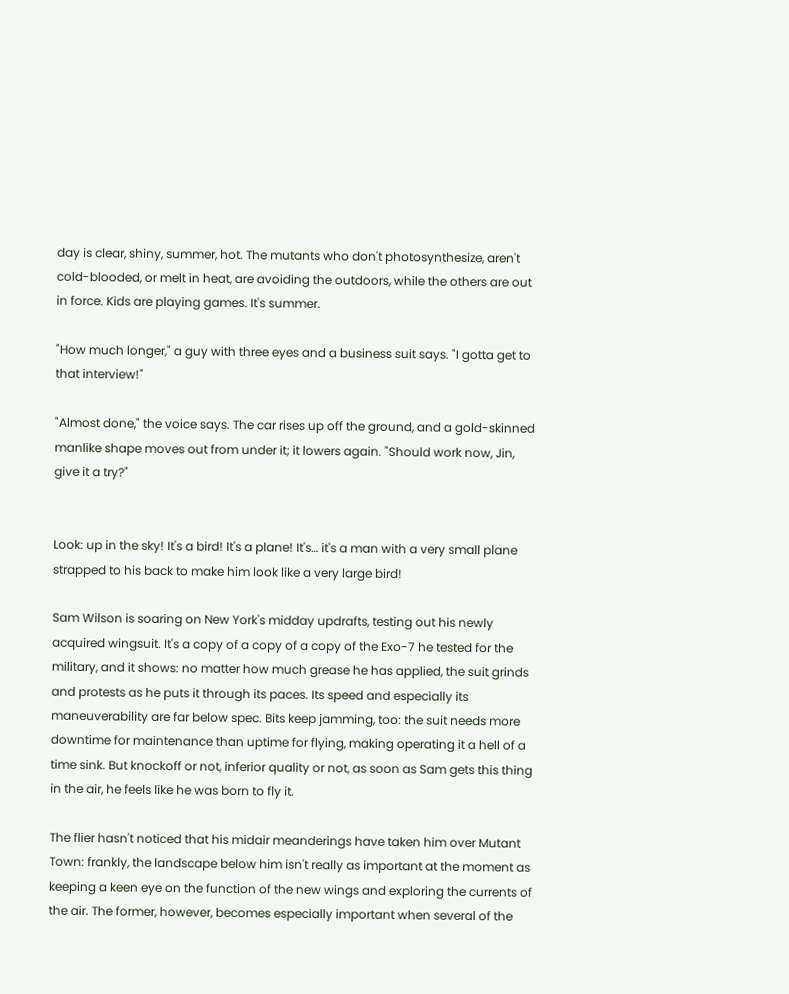day is clear, shiny, summer, hot. The mutants who don't photosynthesize, aren't cold-blooded, or melt in heat, are avoiding the outdoors, while the others are out in force. Kids are playing games. It's summer.

"How much longer," a guy with three eyes and a business suit says. "I gotta get to that interview!"

"Almost done," the voice says. The car rises up off the ground, and a gold-skinned manlike shape moves out from under it; it lowers again. "Should work now, Jin, give it a try?"


Look: up in the sky! It's a bird! It's a plane! It's… it's a man with a very small plane strapped to his back to make him look like a very large bird!

Sam Wilson is soaring on New York's midday updrafts, testing out his newly acquired wingsuit. It's a copy of a copy of a copy of the Exo-7 he tested for the military, and it shows: no matter how much grease he has applied, the suit grinds and protests as he puts it through its paces. Its speed and especially its maneuverability are far below spec. Bits keep jamming, too: the suit needs more downtime for maintenance than uptime for flying, making operating it a hell of a time sink. But knockoff or not, inferior quality or not, as soon as Sam gets this thing in the air, he feels like he was born to fly it.

The flier hasn't noticed that his midair meanderings have taken him over Mutant Town: frankly, the landscape below him isn't really as important at the moment as keeping a keen eye on the function of the new wings and exploring the currents of the air. The former, however, becomes especially important when several of the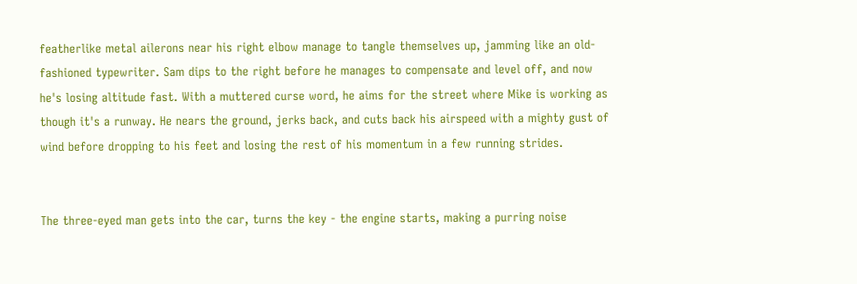featherlike metal ailerons near his right elbow manage to tangle themselves up, jamming like an old-fashioned typewriter. Sam dips to the right before he manages to compensate and level off, and now he's losing altitude fast. With a muttered curse word, he aims for the street where Mike is working as though it's a runway. He nears the ground, jerks back, and cuts back his airspeed with a mighty gust of wind before dropping to his feet and losing the rest of his momentum in a few running strides.


The three-eyed man gets into the car, turns the key - the engine starts, making a purring noise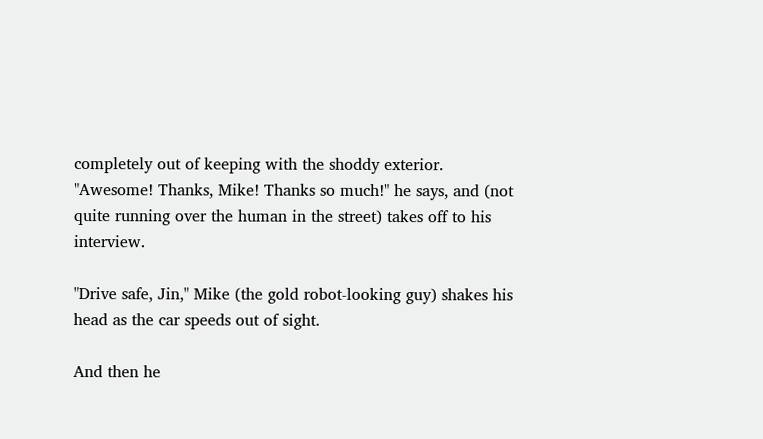completely out of keeping with the shoddy exterior.
"Awesome! Thanks, Mike! Thanks so much!" he says, and (not quite running over the human in the street) takes off to his interview.

"Drive safe, Jin," Mike (the gold robot-looking guy) shakes his head as the car speeds out of sight.

And then he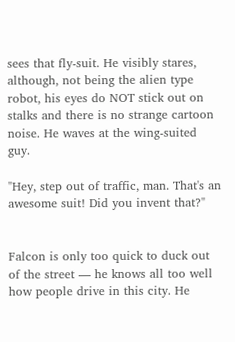sees that fly-suit. He visibly stares, although, not being the alien type robot, his eyes do NOT stick out on stalks and there is no strange cartoon noise. He waves at the wing-suited guy.

"Hey, step out of traffic, man. That's an awesome suit! Did you invent that?"


Falcon is only too quick to duck out of the street — he knows all too well how people drive in this city. He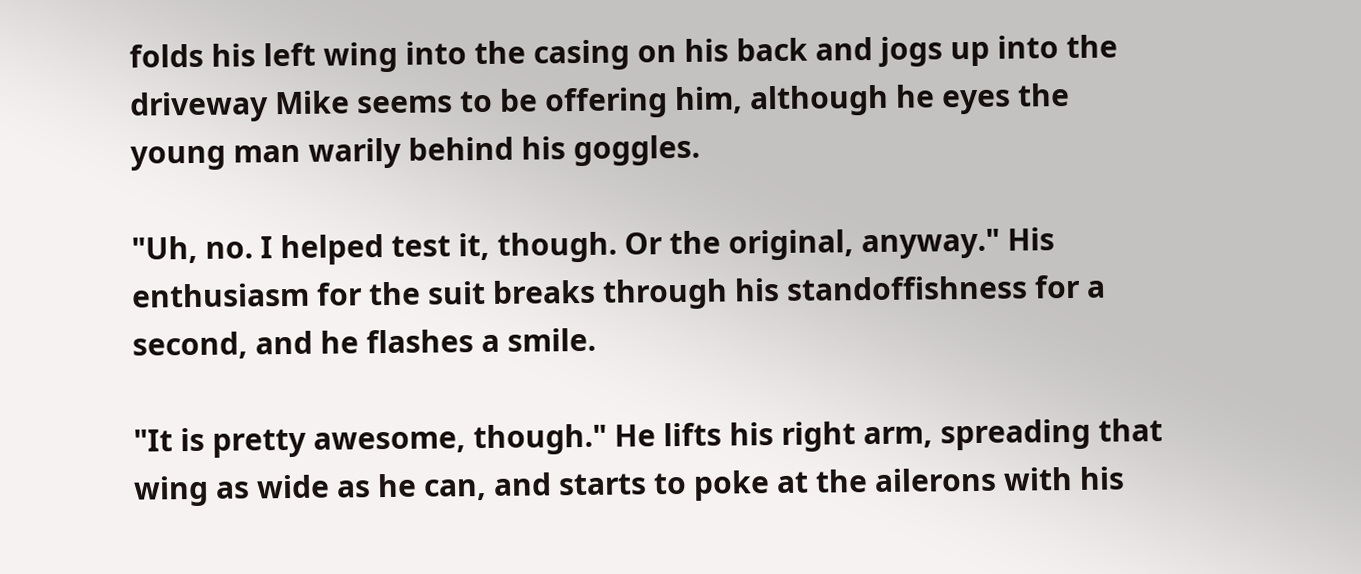folds his left wing into the casing on his back and jogs up into the driveway Mike seems to be offering him, although he eyes the young man warily behind his goggles.

"Uh, no. I helped test it, though. Or the original, anyway." His enthusiasm for the suit breaks through his standoffishness for a second, and he flashes a smile.

"It is pretty awesome, though." He lifts his right arm, spreading that wing as wide as he can, and starts to poke at the ailerons with his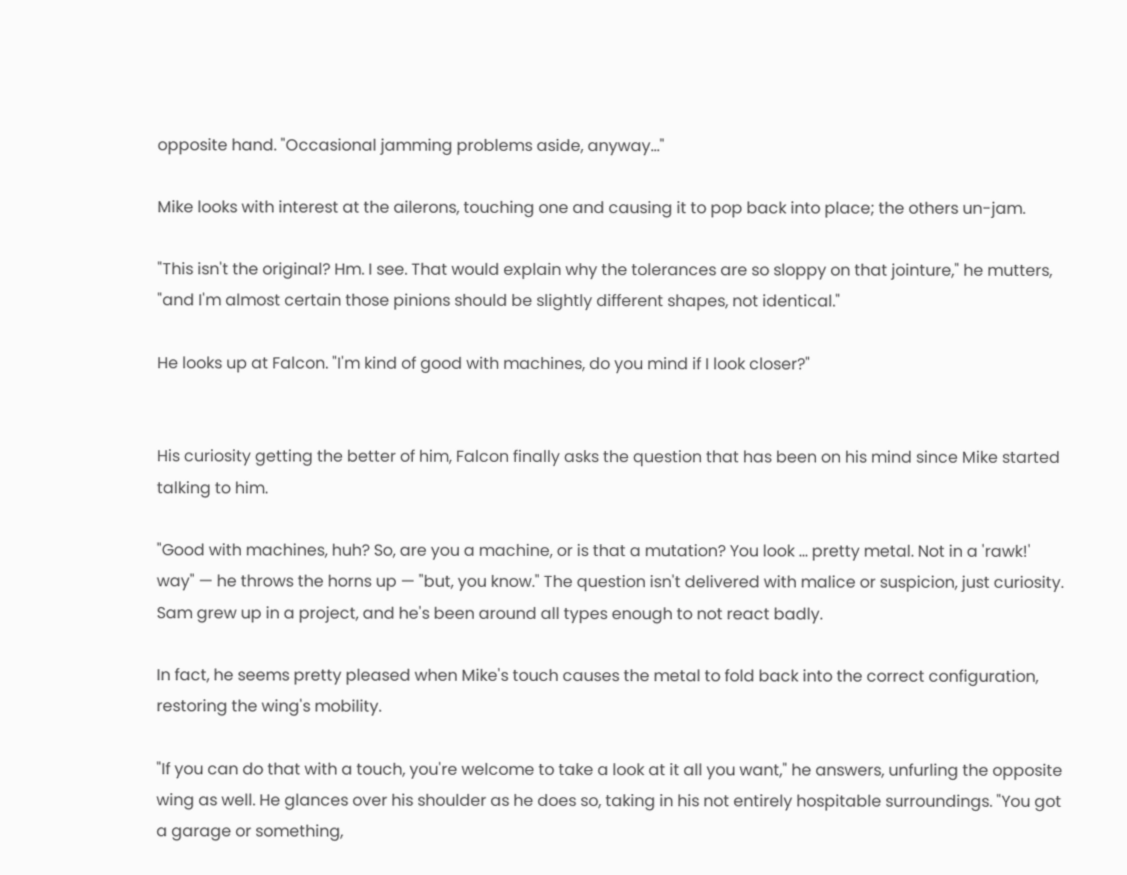opposite hand. "Occasional jamming problems aside, anyway…"

Mike looks with interest at the ailerons, touching one and causing it to pop back into place; the others un-jam.

"This isn't the original? Hm. I see. That would explain why the tolerances are so sloppy on that jointure," he mutters, "and I'm almost certain those pinions should be slightly different shapes, not identical."

He looks up at Falcon. "I'm kind of good with machines, do you mind if I look closer?"


His curiosity getting the better of him, Falcon finally asks the question that has been on his mind since Mike started talking to him.

"Good with machines, huh? So, are you a machine, or is that a mutation? You look … pretty metal. Not in a 'rawk!' way" — he throws the horns up — "but, you know." The question isn't delivered with malice or suspicion, just curiosity. Sam grew up in a project, and he's been around all types enough to not react badly.

In fact, he seems pretty pleased when Mike's touch causes the metal to fold back into the correct configuration, restoring the wing's mobility.

"If you can do that with a touch, you're welcome to take a look at it all you want," he answers, unfurling the opposite wing as well. He glances over his shoulder as he does so, taking in his not entirely hospitable surroundings. "You got a garage or something,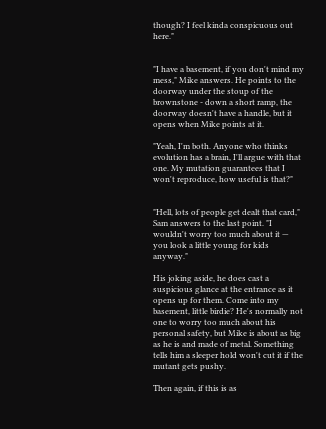though? I feel kinda conspicuous out here."


"I have a basement, if you don't mind my mess," Mike answers. He points to the doorway under the stoup of the brownstone - down a short ramp, the doorway doesn't have a handle, but it opens when Mike points at it.

"Yeah, I'm both. Anyone who thinks evolution has a brain, I'll argue with that one. My mutation guarantees that I won't reproduce, how useful is that?"


"Hell, lots of people get dealt that card," Sam answers to the last point. "I wouldn't worry too much about it — you look a little young for kids anyway."

His joking aside, he does cast a suspicious glance at the entrance as it opens up for them. Come into my basement, little birdie? He's normally not one to worry too much about his personal safety, but Mike is about as big as he is and made of metal. Something tells him a sleeper hold won't cut it if the mutant gets pushy.

Then again, if this is as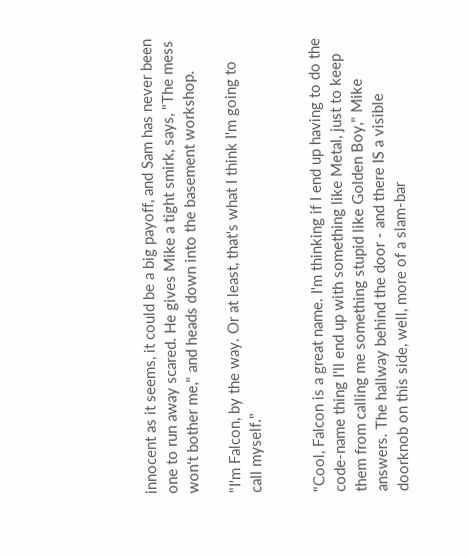innocent as it seems, it could be a big payoff, and Sam has never been one to run away scared. He gives Mike a tight smirk, says, "The mess won't bother me," and heads down into the basement workshop.

"I'm Falcon, by the way. Or at least, that's what I think I'm going to call myself."


"Cool, Falcon is a great name. I'm thinking if I end up having to do the code-name thing I'll end up with something like Metal, just to keep them from calling me something stupid like Golden Boy," Mike answers. The hallway behind the door - and there IS a visible doorknob on this side, well, more of a slam-bar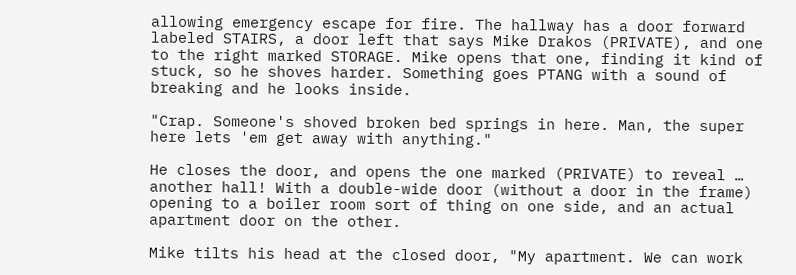allowing emergency escape for fire. The hallway has a door forward labeled STAIRS, a door left that says Mike Drakos (PRIVATE), and one to the right marked STORAGE. Mike opens that one, finding it kind of stuck, so he shoves harder. Something goes PTANG with a sound of breaking and he looks inside.

"Crap. Someone's shoved broken bed springs in here. Man, the super here lets 'em get away with anything."

He closes the door, and opens the one marked (PRIVATE) to reveal … another hall! With a double-wide door (without a door in the frame) opening to a boiler room sort of thing on one side, and an actual apartment door on the other.

Mike tilts his head at the closed door, "My apartment. We can work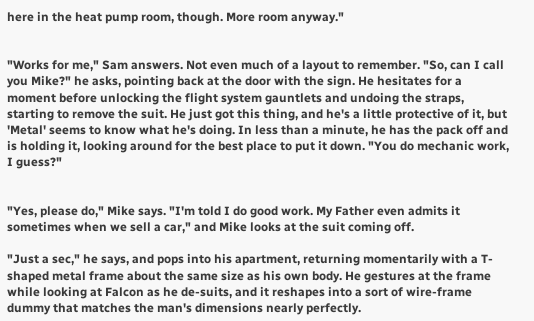here in the heat pump room, though. More room anyway."


"Works for me," Sam answers. Not even much of a layout to remember. "So, can I call you Mike?" he asks, pointing back at the door with the sign. He hesitates for a moment before unlocking the flight system gauntlets and undoing the straps, starting to remove the suit. He just got this thing, and he's a little protective of it, but 'Metal' seems to know what he's doing. In less than a minute, he has the pack off and is holding it, looking around for the best place to put it down. "You do mechanic work, I guess?"


"Yes, please do," Mike says. "I'm told I do good work. My Father even admits it sometimes when we sell a car," and Mike looks at the suit coming off.

"Just a sec," he says, and pops into his apartment, returning momentarily with a T-shaped metal frame about the same size as his own body. He gestures at the frame while looking at Falcon as he de-suits, and it reshapes into a sort of wire-frame dummy that matches the man's dimensions nearly perfectly.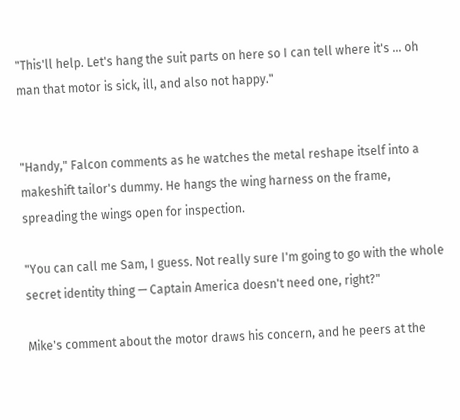"This'll help. Let's hang the suit parts on here so I can tell where it's … oh man that motor is sick, ill, and also not happy."


"Handy," Falcon comments as he watches the metal reshape itself into a makeshift tailor's dummy. He hangs the wing harness on the frame, spreading the wings open for inspection.

"You can call me Sam, I guess. Not really sure I'm going to go with the whole secret identity thing — Captain America doesn't need one, right?"

Mike's comment about the motor draws his concern, and he peers at the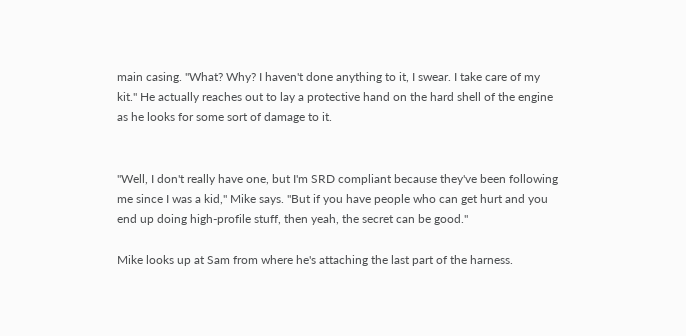main casing. "What? Why? I haven't done anything to it, I swear. I take care of my kit." He actually reaches out to lay a protective hand on the hard shell of the engine as he looks for some sort of damage to it.


"Well, I don't really have one, but I'm SRD compliant because they've been following me since I was a kid," Mike says. "But if you have people who can get hurt and you end up doing high-profile stuff, then yeah, the secret can be good."

Mike looks up at Sam from where he's attaching the last part of the harness.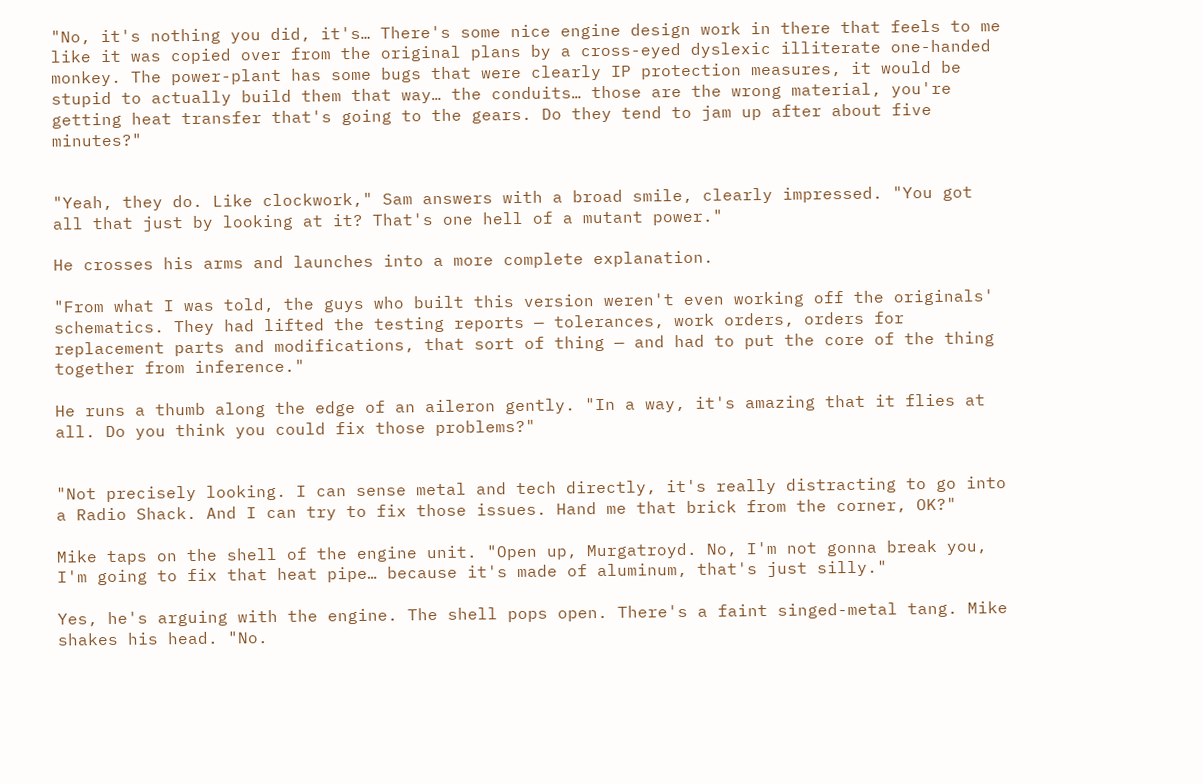"No, it's nothing you did, it's… There's some nice engine design work in there that feels to me like it was copied over from the original plans by a cross-eyed dyslexic illiterate one-handed monkey. The power-plant has some bugs that were clearly IP protection measures, it would be stupid to actually build them that way… the conduits… those are the wrong material, you're getting heat transfer that's going to the gears. Do they tend to jam up after about five minutes?"


"Yeah, they do. Like clockwork," Sam answers with a broad smile, clearly impressed. "You got all that just by looking at it? That's one hell of a mutant power."

He crosses his arms and launches into a more complete explanation.

"From what I was told, the guys who built this version weren't even working off the originals' schematics. They had lifted the testing reports — tolerances, work orders, orders for replacement parts and modifications, that sort of thing — and had to put the core of the thing together from inference."

He runs a thumb along the edge of an aileron gently. "In a way, it's amazing that it flies at all. Do you think you could fix those problems?"


"Not precisely looking. I can sense metal and tech directly, it's really distracting to go into a Radio Shack. And I can try to fix those issues. Hand me that brick from the corner, OK?"

Mike taps on the shell of the engine unit. "Open up, Murgatroyd. No, I'm not gonna break you, I'm going to fix that heat pipe… because it's made of aluminum, that's just silly."

Yes, he's arguing with the engine. The shell pops open. There's a faint singed-metal tang. Mike shakes his head. "No.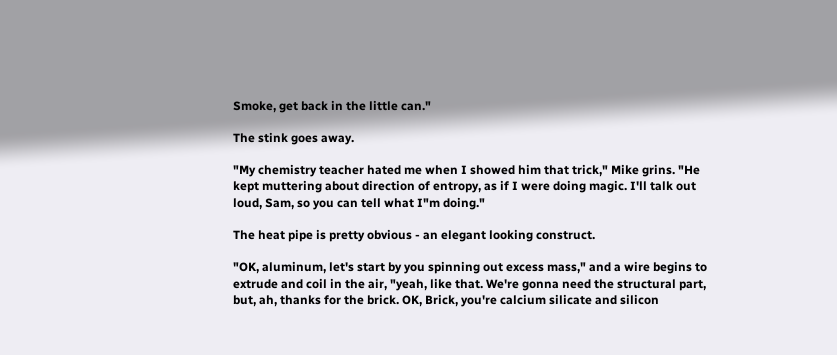Smoke, get back in the little can."

The stink goes away.

"My chemistry teacher hated me when I showed him that trick," Mike grins. "He kept muttering about direction of entropy, as if I were doing magic. I'll talk out loud, Sam, so you can tell what I"m doing."

The heat pipe is pretty obvious - an elegant looking construct.

"OK, aluminum, let's start by you spinning out excess mass," and a wire begins to extrude and coil in the air, "yeah, like that. We're gonna need the structural part, but, ah, thanks for the brick. OK, Brick, you're calcium silicate and silicon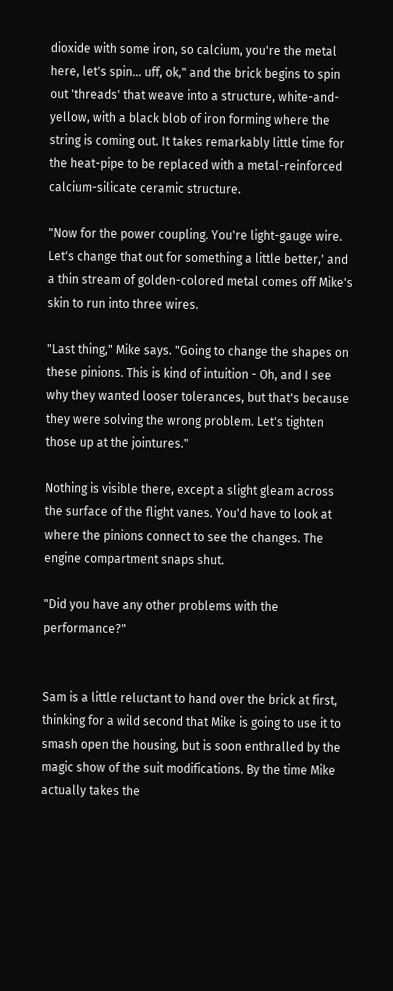dioxide with some iron, so calcium, you're the metal here, let's spin… uff, ok," and the brick begins to spin out 'threads' that weave into a structure, white-and-yellow, with a black blob of iron forming where the string is coming out. It takes remarkably little time for the heat-pipe to be replaced with a metal-reinforced calcium-silicate ceramic structure.

"Now for the power coupling. You're light-gauge wire. Let's change that out for something a little better,' and a thin stream of golden-colored metal comes off Mike's skin to run into three wires.

"Last thing," Mike says. "Going to change the shapes on these pinions. This is kind of intuition - Oh, and I see why they wanted looser tolerances, but that's because they were solving the wrong problem. Let's tighten those up at the jointures."

Nothing is visible there, except a slight gleam across the surface of the flight vanes. You'd have to look at where the pinions connect to see the changes. The engine compartment snaps shut.

"Did you have any other problems with the performance?"


Sam is a little reluctant to hand over the brick at first, thinking for a wild second that Mike is going to use it to smash open the housing, but is soon enthralled by the magic show of the suit modifications. By the time Mike actually takes the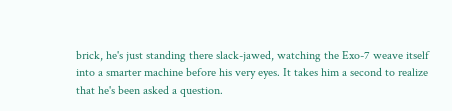brick, he's just standing there slack-jawed, watching the Exo-7 weave itself into a smarter machine before his very eyes. It takes him a second to realize that he's been asked a question.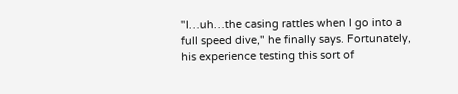"I…uh…the casing rattles when I go into a full speed dive," he finally says. Fortunately, his experience testing this sort of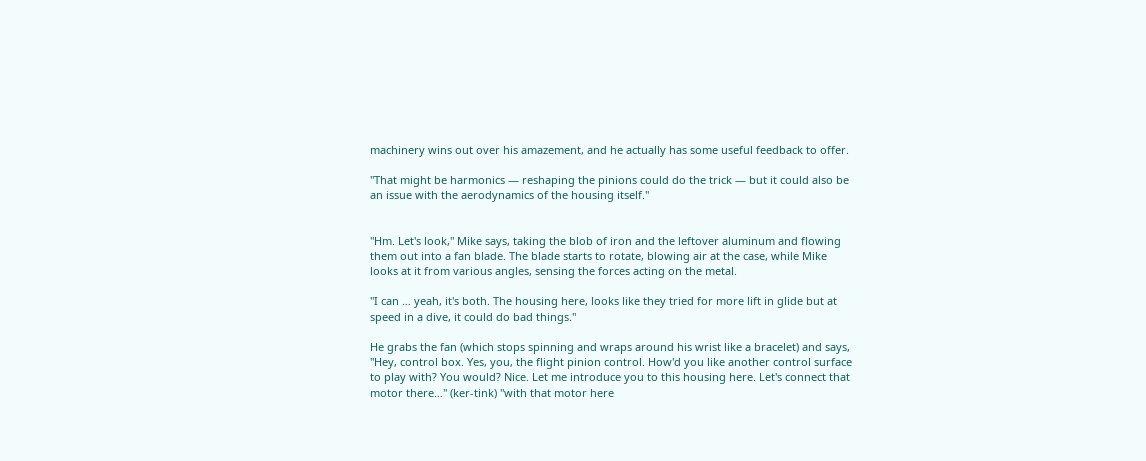machinery wins out over his amazement, and he actually has some useful feedback to offer.

"That might be harmonics — reshaping the pinions could do the trick — but it could also be an issue with the aerodynamics of the housing itself."


"Hm. Let's look," Mike says, taking the blob of iron and the leftover aluminum and flowing them out into a fan blade. The blade starts to rotate, blowing air at the case, while Mike looks at it from various angles, sensing the forces acting on the metal.

"I can … yeah, it's both. The housing here, looks like they tried for more lift in glide but at speed in a dive, it could do bad things."

He grabs the fan (which stops spinning and wraps around his wrist like a bracelet) and says, "Hey, control box. Yes, you, the flight pinion control. How'd you like another control surface to play with? You would? Nice. Let me introduce you to this housing here. Let's connect that motor there…" (ker-tink) "with that motor here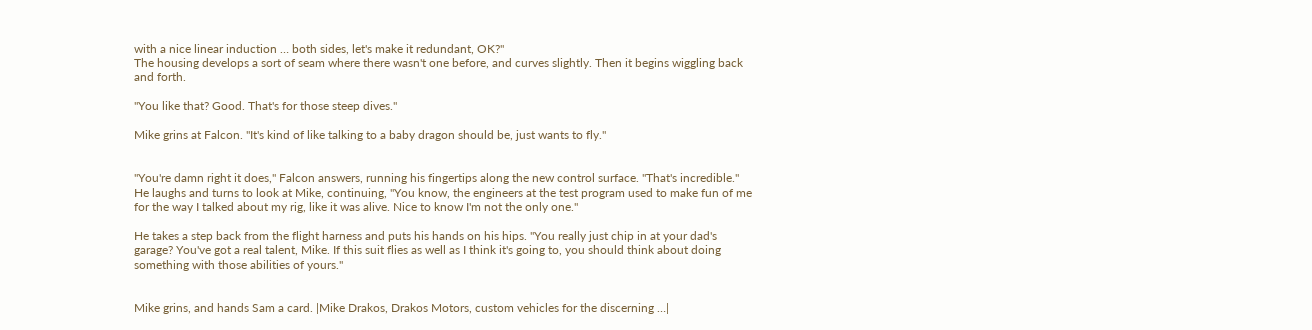with a nice linear induction … both sides, let's make it redundant, OK?"
The housing develops a sort of seam where there wasn't one before, and curves slightly. Then it begins wiggling back and forth.

"You like that? Good. That's for those steep dives."

Mike grins at Falcon. "It's kind of like talking to a baby dragon should be, just wants to fly."


"You're damn right it does," Falcon answers, running his fingertips along the new control surface. "That's incredible." He laughs and turns to look at Mike, continuing, "You know, the engineers at the test program used to make fun of me for the way I talked about my rig, like it was alive. Nice to know I'm not the only one."

He takes a step back from the flight harness and puts his hands on his hips. "You really just chip in at your dad's garage? You've got a real talent, Mike. If this suit flies as well as I think it's going to, you should think about doing something with those abilities of yours."


Mike grins, and hands Sam a card. |Mike Drakos, Drakos Motors, custom vehicles for the discerning …|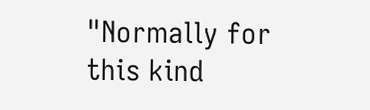"Normally for this kind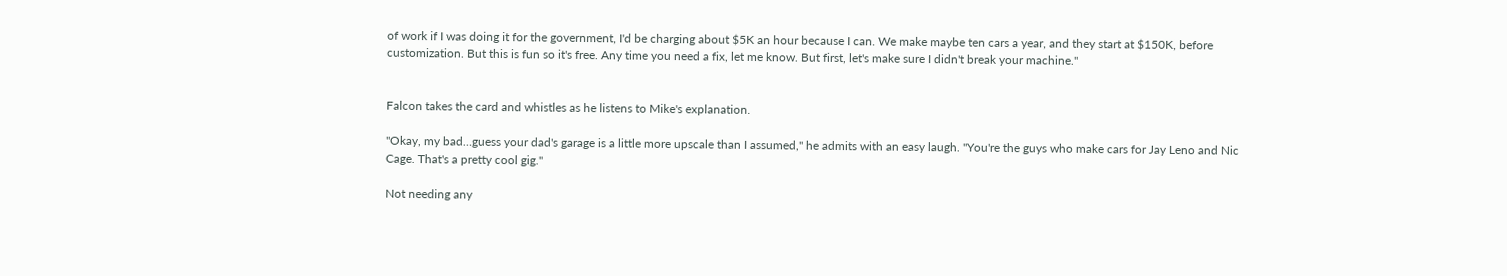of work if I was doing it for the government, I'd be charging about $5K an hour because I can. We make maybe ten cars a year, and they start at $150K, before customization. But this is fun so it's free. Any time you need a fix, let me know. But first, let's make sure I didn't break your machine."


Falcon takes the card and whistles as he listens to Mike's explanation.

"Okay, my bad…guess your dad's garage is a little more upscale than I assumed," he admits with an easy laugh. "You're the guys who make cars for Jay Leno and Nic Cage. That's a pretty cool gig."

Not needing any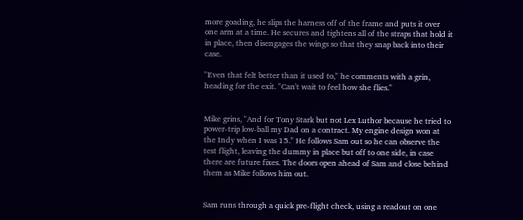more goading, he slips the harness off of the frame and puts it over one arm at a time. He secures and tightens all of the straps that hold it in place, then disengages the wings so that they snap back into their case.

"Even that felt better than it used to," he comments with a grin, heading for the exit. "Can't wait to feel how she flies."


Mike grins, "And for Tony Stark but not Lex Luthor because he tried to power-trip low-ball my Dad on a contract. My engine design won at the Indy when I was 15." He follows Sam out so he can observe the test flight, leaving the dummy in place but off to one side, in case there are future fixes. The doors open ahead of Sam and close behind them as Mike follows him out.


Sam runs through a quick pre-flight check, using a readout on one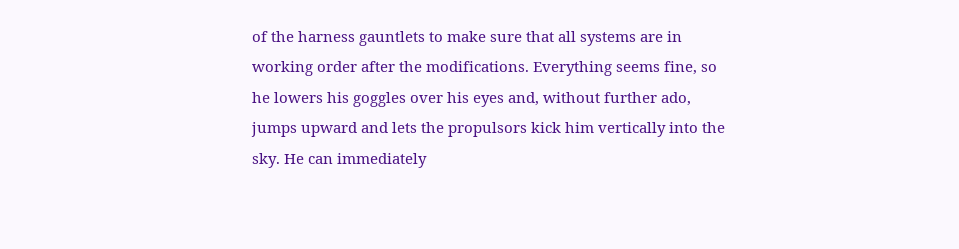of the harness gauntlets to make sure that all systems are in working order after the modifications. Everything seems fine, so he lowers his goggles over his eyes and, without further ado, jumps upward and lets the propulsors kick him vertically into the sky. He can immediately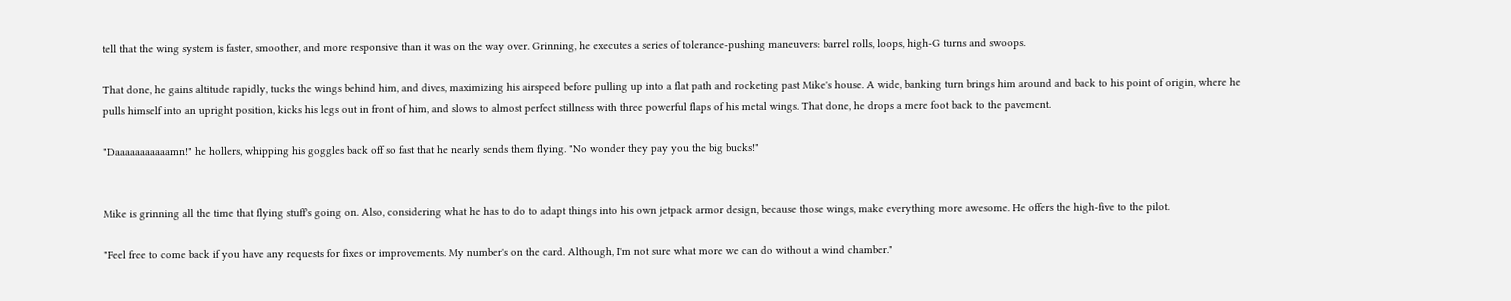tell that the wing system is faster, smoother, and more responsive than it was on the way over. Grinning, he executes a series of tolerance-pushing maneuvers: barrel rolls, loops, high-G turns and swoops.

That done, he gains altitude rapidly, tucks the wings behind him, and dives, maximizing his airspeed before pulling up into a flat path and rocketing past Mike's house. A wide, banking turn brings him around and back to his point of origin, where he pulls himself into an upright position, kicks his legs out in front of him, and slows to almost perfect stillness with three powerful flaps of his metal wings. That done, he drops a mere foot back to the pavement.

"Daaaaaaaaaaamn!" he hollers, whipping his goggles back off so fast that he nearly sends them flying. "No wonder they pay you the big bucks!"


Mike is grinning all the time that flying stuff's going on. Also, considering what he has to do to adapt things into his own jetpack armor design, because those wings, make everything more awesome. He offers the high-five to the pilot.

"Feel free to come back if you have any requests for fixes or improvements. My number's on the card. Although, I'm not sure what more we can do without a wind chamber."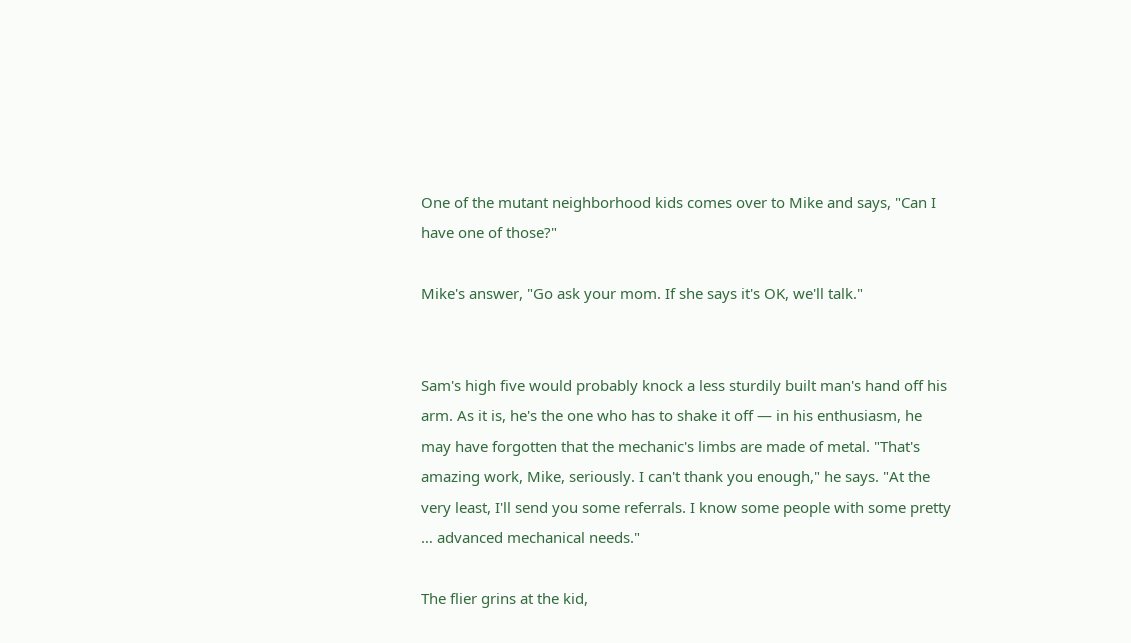One of the mutant neighborhood kids comes over to Mike and says, "Can I have one of those?"

Mike's answer, "Go ask your mom. If she says it's OK, we'll talk."


Sam's high five would probably knock a less sturdily built man's hand off his arm. As it is, he's the one who has to shake it off — in his enthusiasm, he may have forgotten that the mechanic's limbs are made of metal. "That's amazing work, Mike, seriously. I can't thank you enough," he says. "At the very least, I'll send you some referrals. I know some people with some pretty … advanced mechanical needs."

The flier grins at the kid,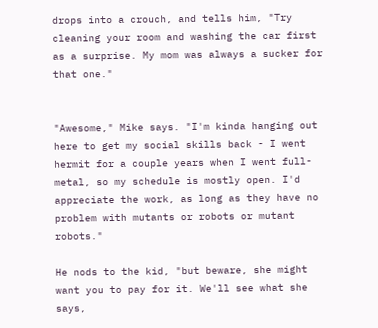drops into a crouch, and tells him, "Try cleaning your room and washing the car first as a surprise. My mom was always a sucker for that one."


"Awesome," Mike says. "I'm kinda hanging out here to get my social skills back - I went hermit for a couple years when I went full-metal, so my schedule is mostly open. I'd appreciate the work, as long as they have no problem with mutants or robots or mutant robots."

He nods to the kid, "but beware, she might want you to pay for it. We'll see what she says,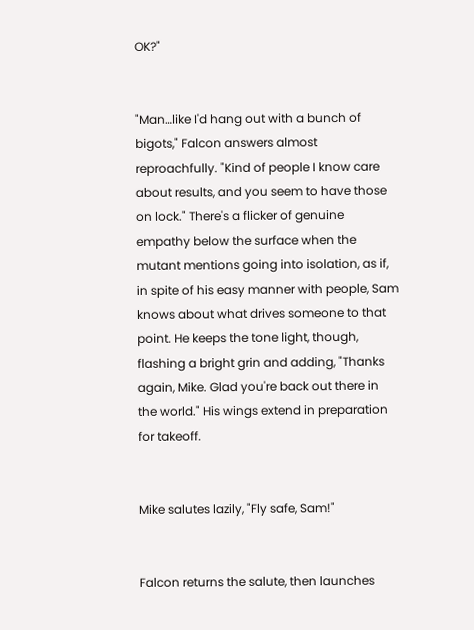OK?"


"Man…like I'd hang out with a bunch of bigots," Falcon answers almost reproachfully. "Kind of people I know care about results, and you seem to have those on lock." There's a flicker of genuine empathy below the surface when the mutant mentions going into isolation, as if, in spite of his easy manner with people, Sam knows about what drives someone to that point. He keeps the tone light, though, flashing a bright grin and adding, "Thanks again, Mike. Glad you're back out there in the world." His wings extend in preparation for takeoff.


Mike salutes lazily, "Fly safe, Sam!"


Falcon returns the salute, then launches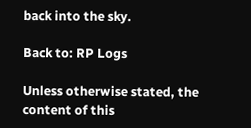back into the sky.

Back to: RP Logs

Unless otherwise stated, the content of this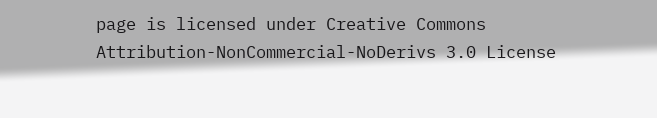page is licensed under Creative Commons Attribution-NonCommercial-NoDerivs 3.0 License